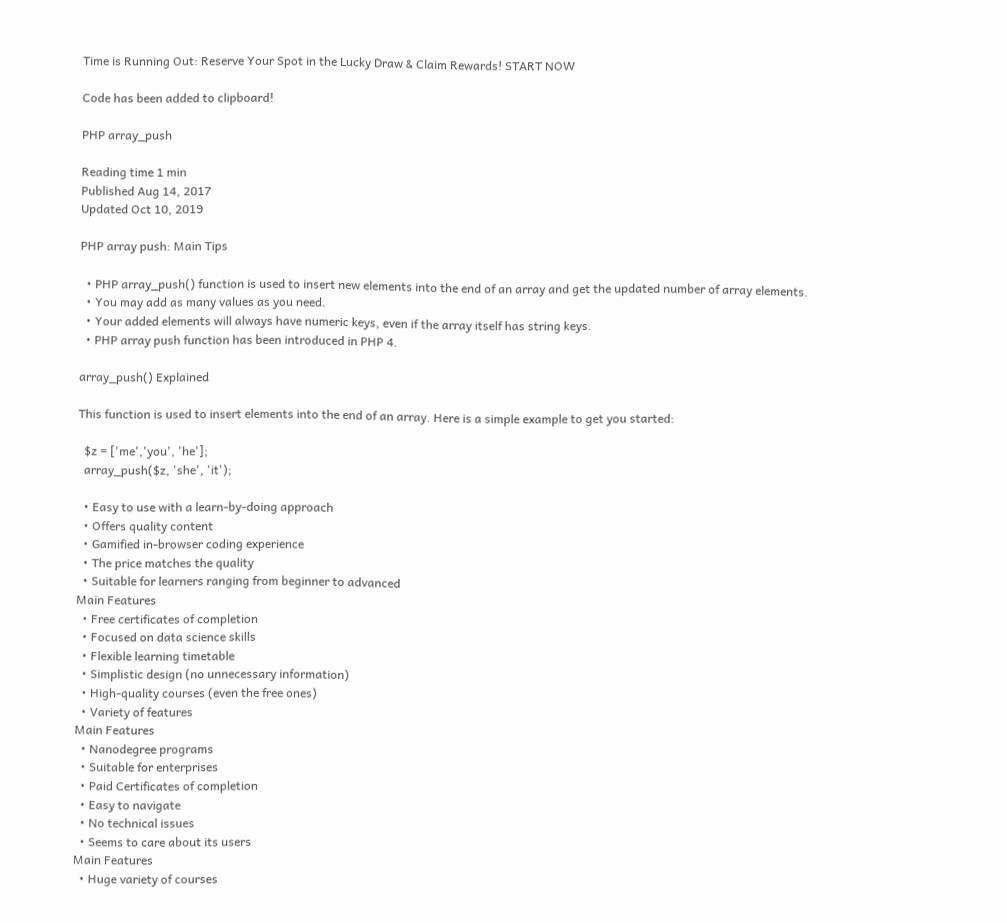Time is Running Out: Reserve Your Spot in the Lucky Draw & Claim Rewards! START NOW

Code has been added to clipboard!

PHP array_push

Reading time 1 min
Published Aug 14, 2017
Updated Oct 10, 2019

PHP array push: Main Tips

  • PHP array_push() function is used to insert new elements into the end of an array and get the updated number of array elements.
  • You may add as many values as you need.
  • Your added elements will always have numeric keys, even if the array itself has string keys.
  • PHP array push function has been introduced in PHP 4.

array_push() Explained

This function is used to insert elements into the end of an array. Here is a simple example to get you started:

  $z = ['me','you', 'he'];
  array_push($z, 'she', 'it');

  • Easy to use with a learn-by-doing approach
  • Offers quality content
  • Gamified in-browser coding experience
  • The price matches the quality
  • Suitable for learners ranging from beginner to advanced
Main Features
  • Free certificates of completion
  • Focused on data science skills
  • Flexible learning timetable
  • Simplistic design (no unnecessary information)
  • High-quality courses (even the free ones)
  • Variety of features
Main Features
  • Nanodegree programs
  • Suitable for enterprises
  • Paid Certificates of completion
  • Easy to navigate
  • No technical issues
  • Seems to care about its users
Main Features
  • Huge variety of courses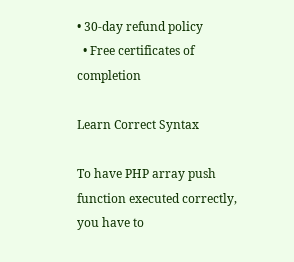• 30-day refund policy
  • Free certificates of completion

Learn Correct Syntax

To have PHP array push function executed correctly, you have to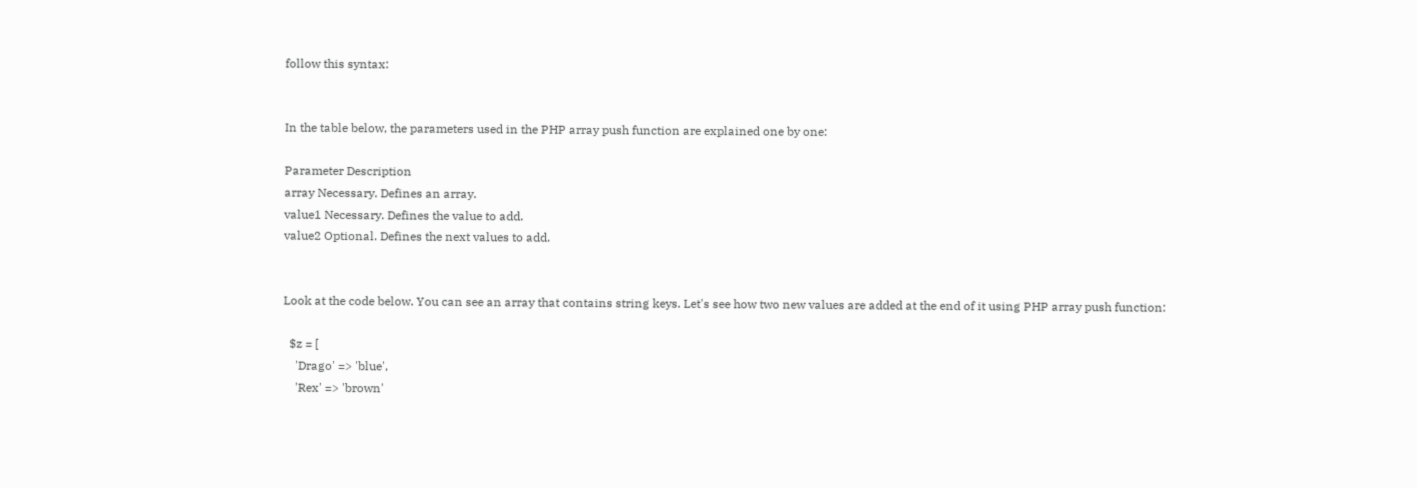follow this syntax:


In the table below, the parameters used in the PHP array push function are explained one by one:

Parameter Description
array Necessary. Defines an array.
value1 Necessary. Defines the value to add.
value2 Optional. Defines the next values to add.


Look at the code below. You can see an array that contains string keys. Let's see how two new values are added at the end of it using PHP array push function:

  $z = [
    'Drago' => 'blue',
    'Rex' => 'brown'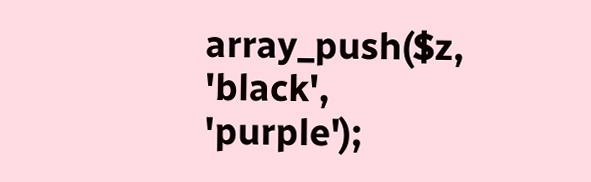array_push($z, 'black', 'purple');